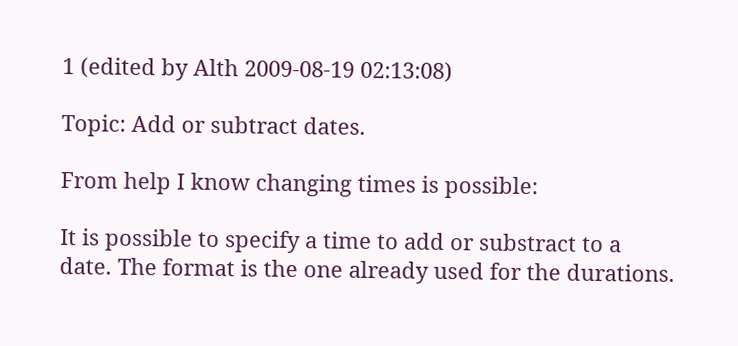1 (edited by Alth 2009-08-19 02:13:08)

Topic: Add or subtract dates.

From help I know changing times is possible:

It is possible to specify a time to add or substract to a
date. The format is the one already used for the durations.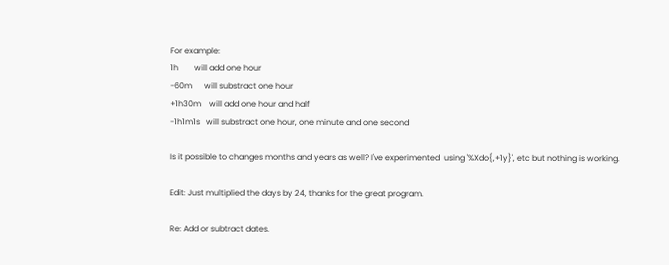For example:
1h        will add one hour
-60m      will substract one hour
+1h30m    will add one hour and half
-1h1m1s   will substract one hour, one minute and one second

Is it possible to changes months and years as well? I've experimented  using '%Xdo{,+1y}', etc but nothing is working.

Edit: Just multiplied the days by 24, thanks for the great program.

Re: Add or subtract dates.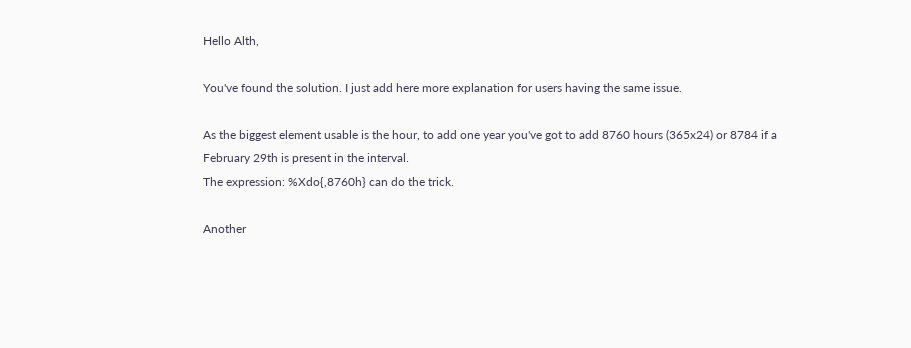Hello Alth,

You've found the solution. I just add here more explanation for users having the same issue.

As the biggest element usable is the hour, to add one year you've got to add 8760 hours (365x24) or 8784 if a February 29th is present in the interval.
The expression: %Xdo{,8760h} can do the trick.

Another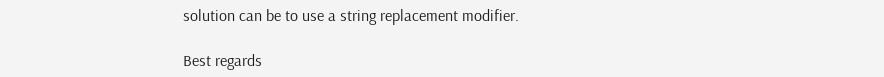solution can be to use a string replacement modifier.

Best regards